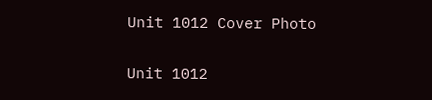Unit 1012 Cover Photo

Unit 1012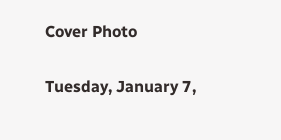Cover Photo

Tuesday, January 7,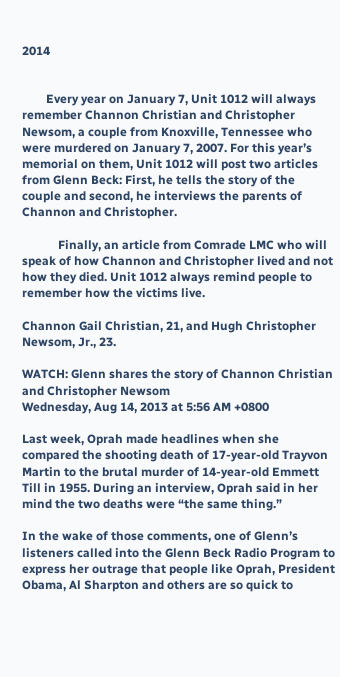2014


        Every year on January 7, Unit 1012 will always remember Channon Christian and Christopher Newsom, a couple from Knoxville, Tennessee who were murdered on January 7, 2007. For this year’s memorial on them, Unit 1012 will post two articles from Glenn Beck: First, he tells the story of the couple and second, he interviews the parents of Channon and Christopher.

            Finally, an article from Comrade LMC who will speak of how Channon and Christopher lived and not how they died. Unit 1012 always remind people to remember how the victims live.

Channon Gail Christian, 21, and Hugh Christopher Newsom, Jr., 23.

WATCH: Glenn shares the story of Channon Christian and Christopher Newsom
Wednesday, Aug 14, 2013 at 5:56 AM +0800

Last week, Oprah made headlines when she compared the shooting death of 17-year-old Trayvon Martin to the brutal murder of 14-year-old Emmett Till in 1955. During an interview, Oprah said in her mind the two deaths were “the same thing.”

In the wake of those comments, one of Glenn’s listeners called into the Glenn Beck Radio Program to express her outrage that people like Oprah, President Obama, Al Sharpton and others are so quick to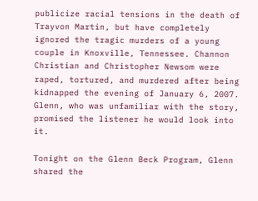publicize racial tensions in the death of Trayvon Martin, but have completely ignored the tragic murders of a young couple in Knoxville, Tennessee. Channon Christian and Christopher Newsom were raped, tortured, and murdered after being kidnapped the evening of January 6, 2007. Glenn, who was unfamiliar with the story, promised the listener he would look into it.

Tonight on the Glenn Beck Program, Glenn shared the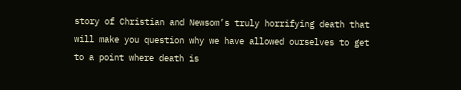story of Christian and Newsom’s truly horrifying death that will make you question why we have allowed ourselves to get to a point where death is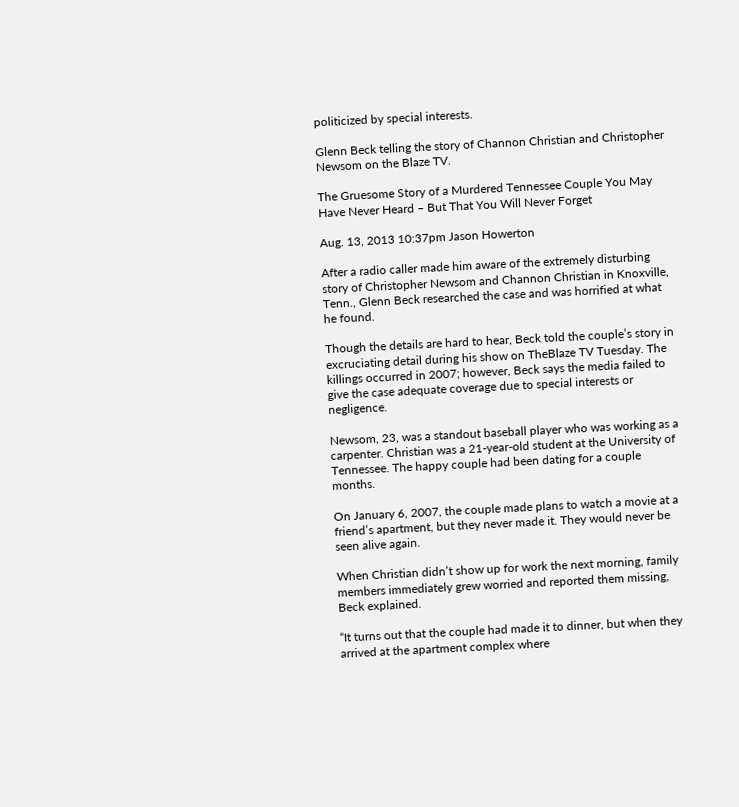politicized by special interests.

Glenn Beck telling the story of Channon Christian and Christopher Newsom on the Blaze TV.

The Gruesome Story of a Murdered Tennessee Couple You May Have Never Heard – But That You Will Never Forget

Aug. 13, 2013 10:37pm Jason Howerton

After a radio caller made him aware of the extremely disturbing story of Christopher Newsom and Channon Christian in Knoxville, Tenn., Glenn Beck researched the case and was horrified at what he found.

Though the details are hard to hear, Beck told the couple’s story in excruciating detail during his show on TheBlaze TV Tuesday. The killings occurred in 2007; however, Beck says the media failed to give the case adequate coverage due to special interests or negligence.

Newsom, 23, was a standout baseball player who was working as a carpenter. Christian was a 21-year-old student at the University of Tennessee. The happy couple had been dating for a couple months.

On January 6, 2007, the couple made plans to watch a movie at a friend’s apartment, but they never made it. They would never be seen alive again.

When Christian didn’t show up for work the next morning, family members immediately grew worried and reported them missing, Beck explained.

“It turns out that the couple had made it to dinner, but when they arrived at the apartment complex where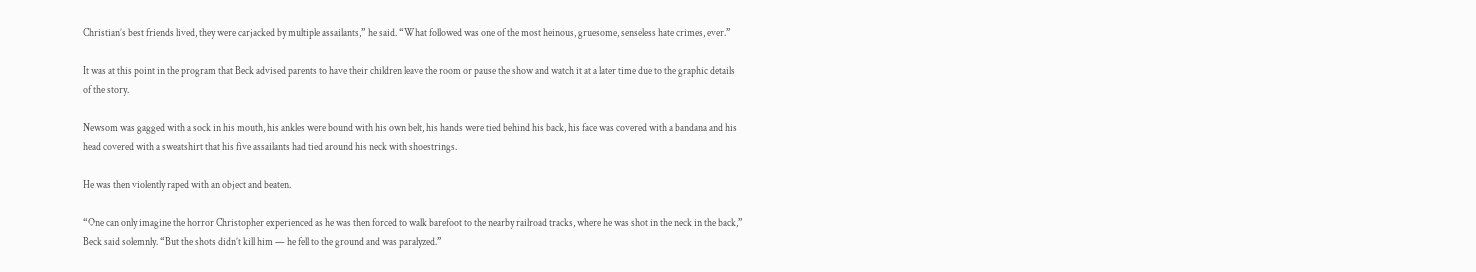Christian’s best friends lived, they were carjacked by multiple assailants,” he said. “What followed was one of the most heinous, gruesome, senseless hate crimes, ever.”

It was at this point in the program that Beck advised parents to have their children leave the room or pause the show and watch it at a later time due to the graphic details of the story.

Newsom was gagged with a sock in his mouth, his ankles were bound with his own belt, his hands were tied behind his back, his face was covered with a bandana and his head covered with a sweatshirt that his five assailants had tied around his neck with shoestrings.

He was then violently raped with an object and beaten.

“One can only imagine the horror Christopher experienced as he was then forced to walk barefoot to the nearby railroad tracks, where he was shot in the neck in the back,” Beck said solemnly. “But the shots didn’t kill him — he fell to the ground and was paralyzed.”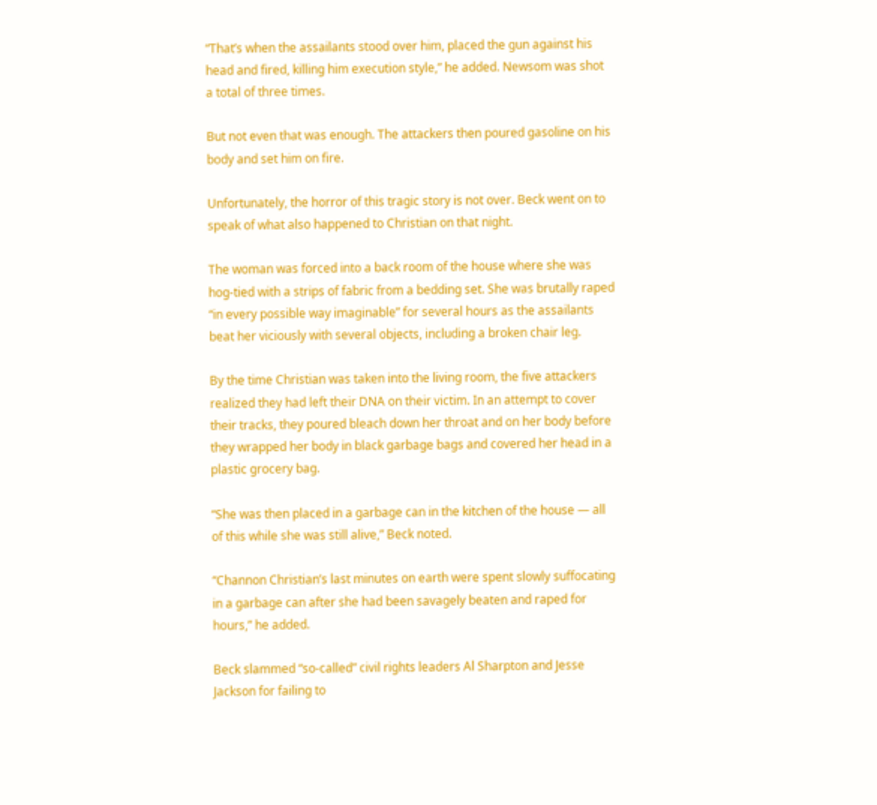“That’s when the assailants stood over him, placed the gun against his head and fired, killing him execution style,” he added. Newsom was shot a total of three times.

But not even that was enough. The attackers then poured gasoline on his body and set him on fire.

Unfortunately, the horror of this tragic story is not over. Beck went on to speak of what also happened to Christian on that night.

The woman was forced into a back room of the house where she was hog-tied with a strips of fabric from a bedding set. She was brutally raped “in every possible way imaginable” for several hours as the assailants beat her viciously with several objects, including a broken chair leg.

By the time Christian was taken into the living room, the five attackers realized they had left their DNA on their victim. In an attempt to cover their tracks, they poured bleach down her throat and on her body before they wrapped her body in black garbage bags and covered her head in a plastic grocery bag.

“She was then placed in a garbage can in the kitchen of the house — all of this while she was still alive,” Beck noted.

“Channon Christian’s last minutes on earth were spent slowly suffocating in a garbage can after she had been savagely beaten and raped for hours,” he added.

Beck slammed “so-called” civil rights leaders Al Sharpton and Jesse Jackson for failing to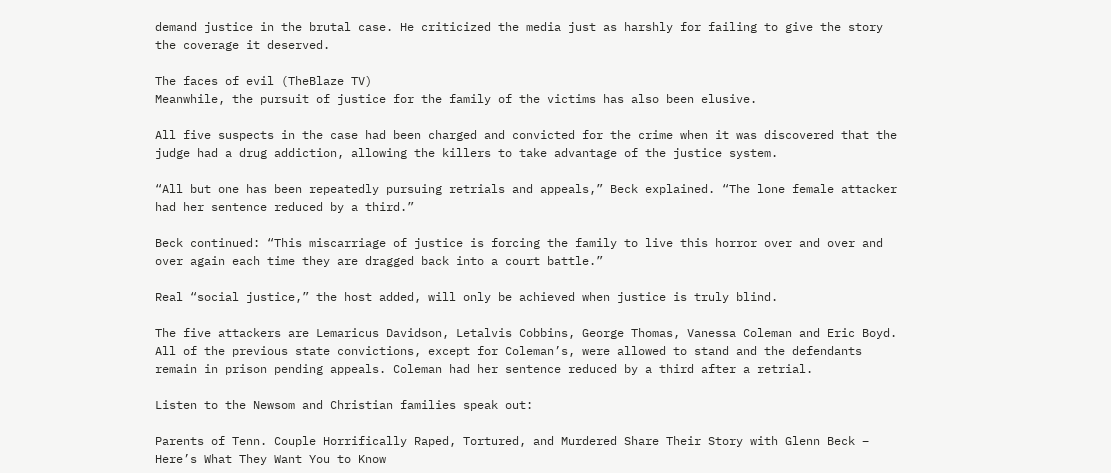demand justice in the brutal case. He criticized the media just as harshly for failing to give the story the coverage it deserved.

The faces of evil (TheBlaze TV)
Meanwhile, the pursuit of justice for the family of the victims has also been elusive.

All five suspects in the case had been charged and convicted for the crime when it was discovered that the judge had a drug addiction, allowing the killers to take advantage of the justice system.

“All but one has been repeatedly pursuing retrials and appeals,” Beck explained. “The lone female attacker had her sentence reduced by a third.”

Beck continued: “This miscarriage of justice is forcing the family to live this horror over and over and over again each time they are dragged back into a court battle.”

Real “social justice,” the host added, will only be achieved when justice is truly blind.

The five attackers are Lemaricus Davidson, Letalvis Cobbins, George Thomas, Vanessa Coleman and Eric Boyd. All of the previous state convictions, except for Coleman’s, were allowed to stand and the defendants remain in prison pending appeals. Coleman had her sentence reduced by a third after a retrial.

Listen to the Newsom and Christian families speak out:

Parents of Tenn. Couple Horrifically Raped, Tortured, and Murdered Share Their Story with Glenn Beck – Here’s What They Want You to Know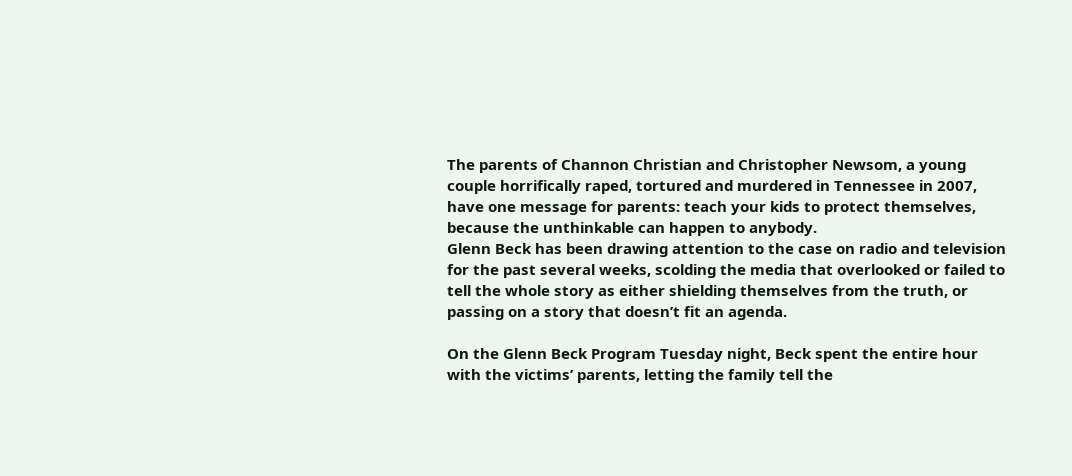The parents of Channon Christian and Christopher Newsom, a young couple horrifically raped, tortured and murdered in Tennessee in 2007, have one message for parents: teach your kids to protect themselves, because the unthinkable can happen to anybody.
Glenn Beck has been drawing attention to the case on radio and television for the past several weeks, scolding the media that overlooked or failed to tell the whole story as either shielding themselves from the truth, or passing on a story that doesn’t fit an agenda.

On the Glenn Beck Program Tuesday night, Beck spent the entire hour with the victims’ parents, letting the family tell the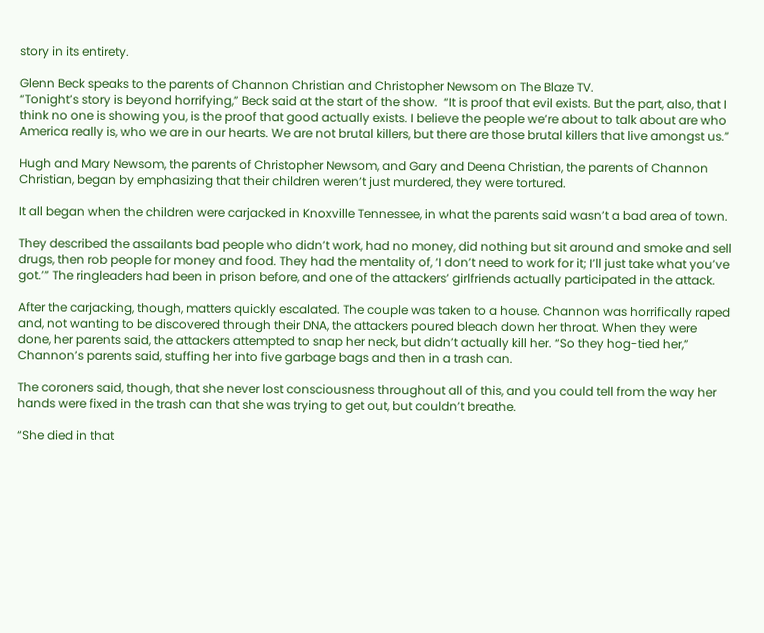story in its entirety.

Glenn Beck speaks to the parents of Channon Christian and Christopher Newsom on The Blaze TV.
“Tonight’s story is beyond horrifying,” Beck said at the start of the show.  “It is proof that evil exists. But the part, also, that I think no one is showing you, is the proof that good actually exists. I believe the people we’re about to talk about are who America really is, who we are in our hearts. We are not brutal killers, but there are those brutal killers that live amongst us.”

Hugh and Mary Newsom, the parents of Christopher Newsom, and Gary and Deena Christian, the parents of Channon Christian, began by emphasizing that their children weren’t just murdered, they were tortured.

It all began when the children were carjacked in Knoxville Tennessee, in what the parents said wasn’t a bad area of town.

They described the assailants bad people who didn’t work, had no money, did nothing but sit around and smoke and sell drugs, then rob people for money and food. They had the mentality of, ‘I don’t need to work for it; I’ll just take what you’ve got.’” The ringleaders had been in prison before, and one of the attackers’ girlfriends actually participated in the attack.

After the carjacking, though, matters quickly escalated. The couple was taken to a house. Channon was horrifically raped and, not wanting to be discovered through their DNA, the attackers poured bleach down her throat. When they were done, her parents said, the attackers attempted to snap her neck, but didn’t actually kill her. “So they hog-tied her,” Channon’s parents said, stuffing her into five garbage bags and then in a trash can.

The coroners said, though, that she never lost consciousness throughout all of this, and you could tell from the way her hands were fixed in the trash can that she was trying to get out, but couldn’t breathe.

“She died in that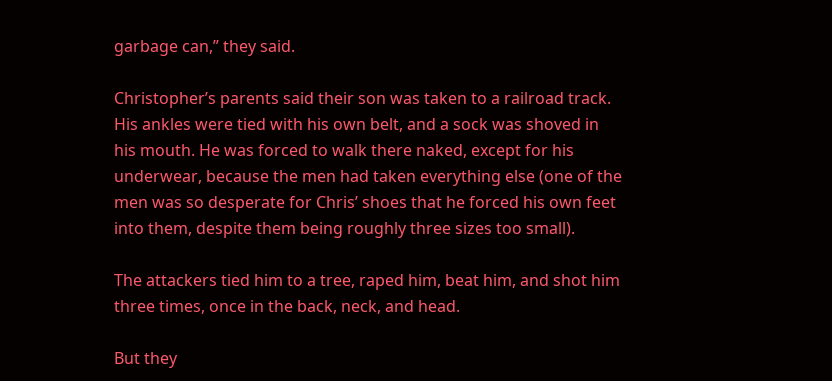garbage can,” they said.

Christopher’s parents said their son was taken to a railroad track. His ankles were tied with his own belt, and a sock was shoved in his mouth. He was forced to walk there naked, except for his underwear, because the men had taken everything else (one of the men was so desperate for Chris’ shoes that he forced his own feet into them, despite them being roughly three sizes too small).

The attackers tied him to a tree, raped him, beat him, and shot him three times, once in the back, neck, and head.

But they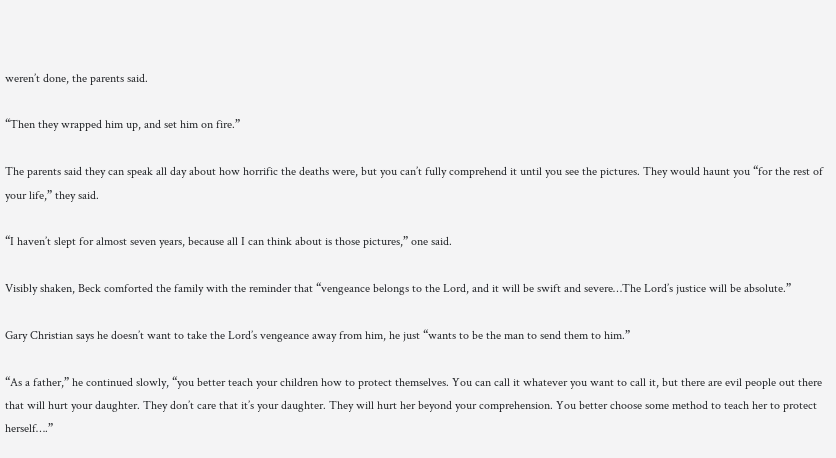weren’t done, the parents said.

“Then they wrapped him up, and set him on fire.”

The parents said they can speak all day about how horrific the deaths were, but you can’t fully comprehend it until you see the pictures. They would haunt you “for the rest of your life,” they said.

“I haven’t slept for almost seven years, because all I can think about is those pictures,” one said.

Visibly shaken, Beck comforted the family with the reminder that “vengeance belongs to the Lord, and it will be swift and severe…The Lord’s justice will be absolute.”

Gary Christian says he doesn’t want to take the Lord’s vengeance away from him, he just “wants to be the man to send them to him.”

“As a father,” he continued slowly, “you better teach your children how to protect themselves. You can call it whatever you want to call it, but there are evil people out there that will hurt your daughter. They don’t care that it’s your daughter. They will hurt her beyond your comprehension. You better choose some method to teach her to protect herself….”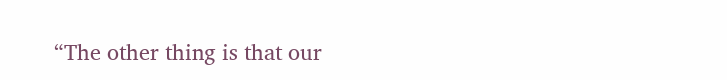“The other thing is that our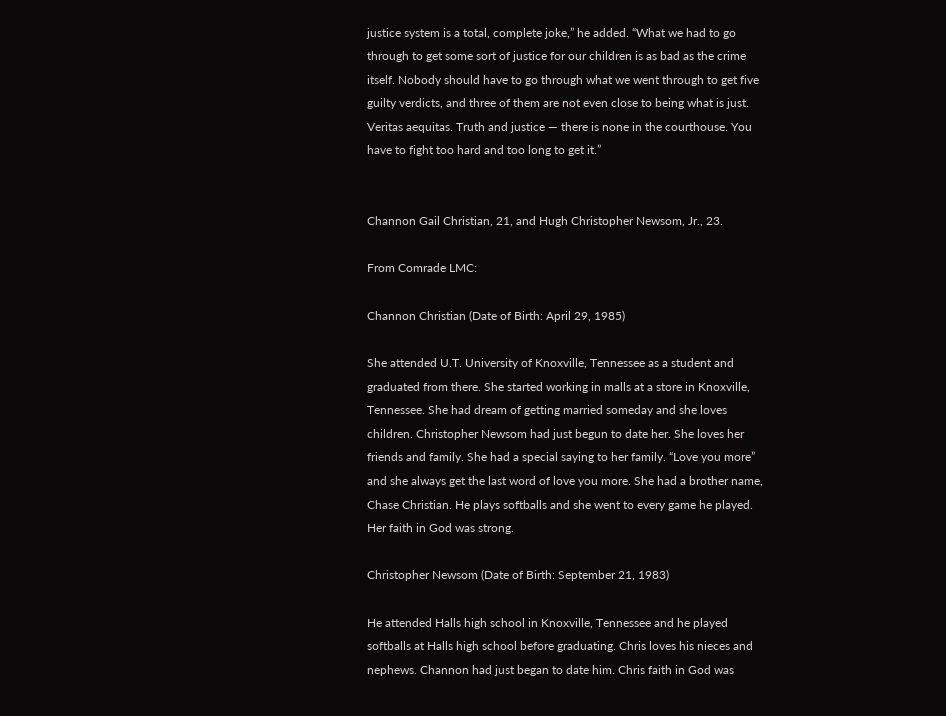justice system is a total, complete joke,” he added. “What we had to go through to get some sort of justice for our children is as bad as the crime itself. Nobody should have to go through what we went through to get five guilty verdicts, and three of them are not even close to being what is just. Veritas aequitas. Truth and justice — there is none in the courthouse. You have to fight too hard and too long to get it.”


Channon Gail Christian, 21, and Hugh Christopher Newsom, Jr., 23.

From Comrade LMC:

Channon Christian (Date of Birth: April 29, 1985)

She attended U.T. University of Knoxville, Tennessee as a student and graduated from there. She started working in malls at a store in Knoxville, Tennessee. She had dream of getting married someday and she loves children. Christopher Newsom had just begun to date her. She loves her friends and family. She had a special saying to her family. “Love you more” and she always get the last word of love you more. She had a brother name, Chase Christian. He plays softballs and she went to every game he played. Her faith in God was strong.

Christopher Newsom (Date of Birth: September 21, 1983)

He attended Halls high school in Knoxville, Tennessee and he played softballs at Halls high school before graduating. Chris loves his nieces and nephews. Channon had just began to date him. Chris faith in God was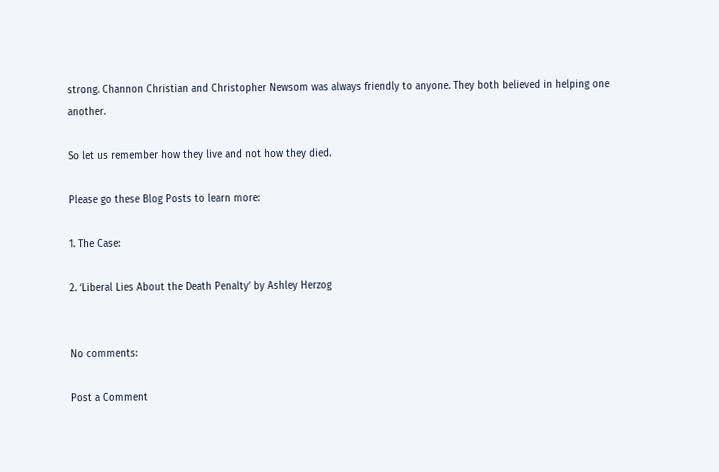strong. Channon Christian and Christopher Newsom was always friendly to anyone. They both believed in helping one another.

So let us remember how they live and not how they died.

Please go these Blog Posts to learn more:

1. The Case:

2. ‘Liberal Lies About the Death Penalty’ by Ashley Herzog


No comments:

Post a Comment